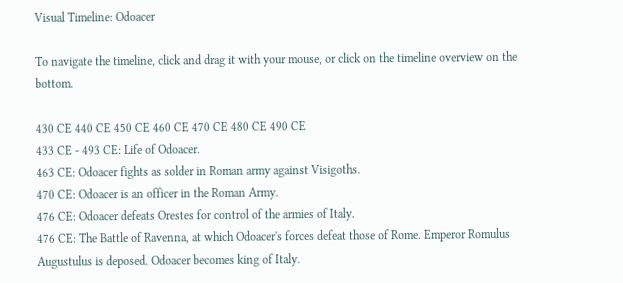Visual Timeline: Odoacer

To navigate the timeline, click and drag it with your mouse, or click on the timeline overview on the bottom.

430 CE 440 CE 450 CE 460 CE 470 CE 480 CE 490 CE
433 CE - 493 CE: Life of Odoacer.
463 CE: Odoacer fights as solder in Roman army against Visigoths.
470 CE: Odoacer is an officer in the Roman Army.
476 CE: Odoacer defeats Orestes for control of the armies of Italy.
476 CE: The Battle of Ravenna, at which Odoacer's forces defeat those of Rome. Emperor Romulus Augustulus is deposed. Odoacer becomes king of Italy.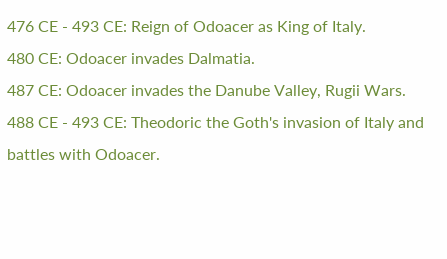476 CE - 493 CE: Reign of Odoacer as King of Italy.
480 CE: Odoacer invades Dalmatia.
487 CE: Odoacer invades the Danube Valley, Rugii Wars.
488 CE - 493 CE: Theodoric the Goth's invasion of Italy and battles with Odoacer.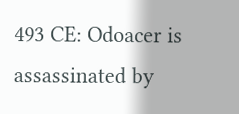493 CE: Odoacer is assassinated by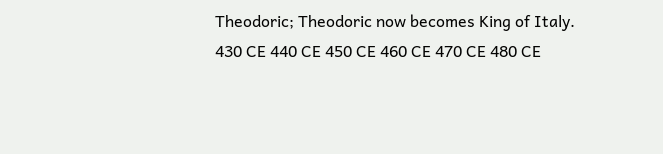Theodoric; Theodoric now becomes King of Italy.
430 CE 440 CE 450 CE 460 CE 470 CE 480 CE